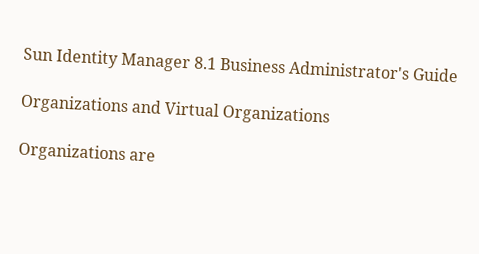Sun Identity Manager 8.1 Business Administrator's Guide

Organizations and Virtual Organizations

Organizations are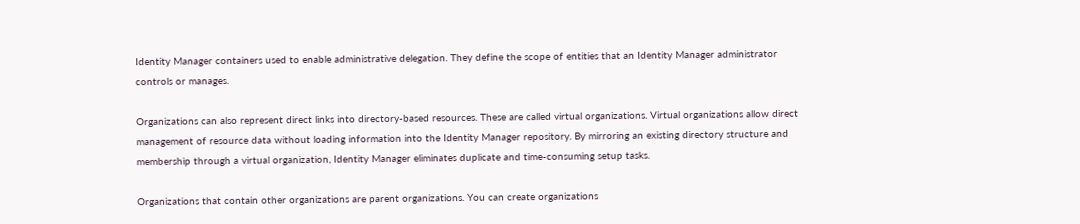Identity Manager containers used to enable administrative delegation. They define the scope of entities that an Identity Manager administrator controls or manages.

Organizations can also represent direct links into directory-based resources. These are called virtual organizations. Virtual organizations allow direct management of resource data without loading information into the Identity Manager repository. By mirroring an existing directory structure and membership through a virtual organization, Identity Manager eliminates duplicate and time-consuming setup tasks.

Organizations that contain other organizations are parent organizations. You can create organizations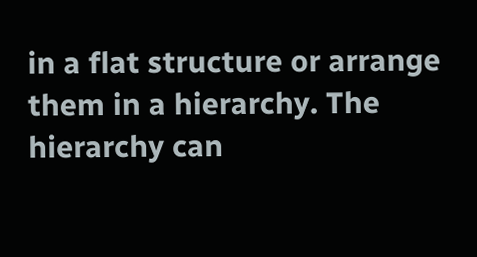in a flat structure or arrange them in a hierarchy. The hierarchy can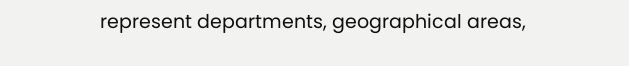represent departments, geographical areas,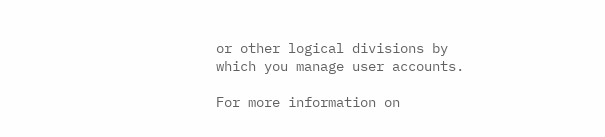or other logical divisions by which you manage user accounts.

For more information on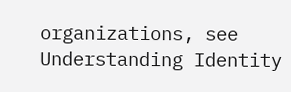organizations, see Understanding Identity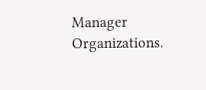Manager Organizations.